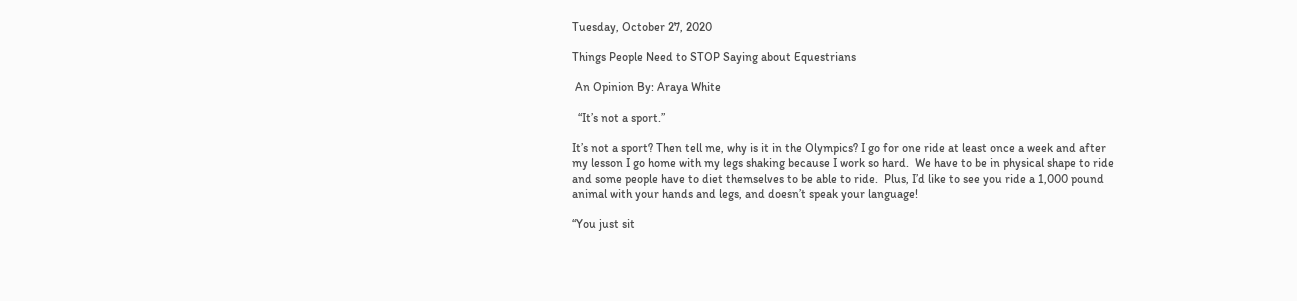Tuesday, October 27, 2020

Things People Need to STOP Saying about Equestrians

 An Opinion By: Araya White

  “It’s not a sport.”

It’s not a sport? Then tell me, why is it in the Olympics? I go for one ride at least once a week and after my lesson I go home with my legs shaking because I work so hard.  We have to be in physical shape to ride and some people have to diet themselves to be able to ride.  Plus, I’d like to see you ride a 1,000 pound animal with your hands and legs, and doesn’t speak your language!

“You just sit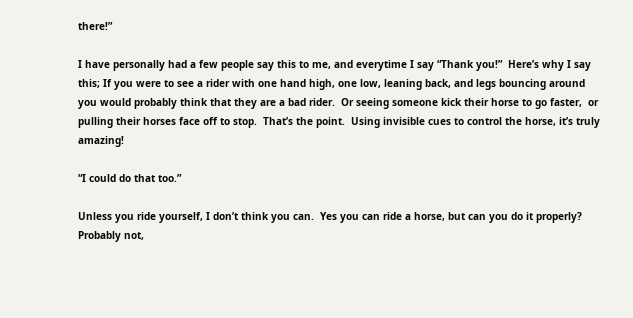there!”

I have personally had a few people say this to me, and everytime I say “Thank you!”  Here’s why I say this; If you were to see a rider with one hand high, one low, leaning back, and legs bouncing around you would probably think that they are a bad rider.  Or seeing someone kick their horse to go faster,  or pulling their horses face off to stop.  That’s the point.  Using invisible cues to control the horse, it’s truly amazing!

“I could do that too.”

Unless you ride yourself, I don’t think you can.  Yes you can ride a horse, but can you do it properly?  Probably not,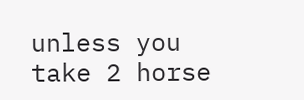unless you take 2 horse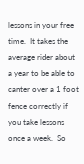lessons in your free time.  It takes the average rider about a year to be able to canter over a 1 foot fence correctly if you take lessons once a week.  So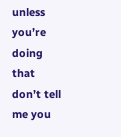unless you’re doing that don’t tell me you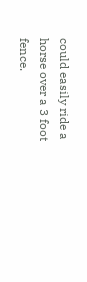could easily ride a horse over a 3 foot fence.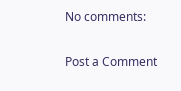No comments:

Post a Comment